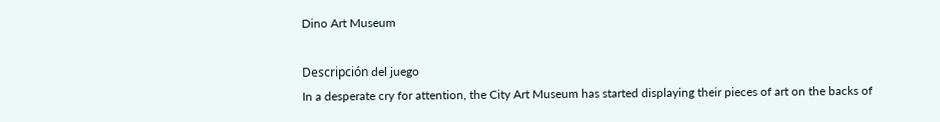Dino Art Museum

Descripción del juego
In a desperate cry for attention, the City Art Museum has started displaying their pieces of art on the backs of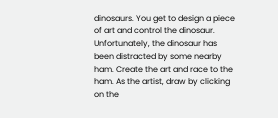dinosaurs. You get to design a piece of art and control the dinosaur. Unfortunately, the dinosaur has been distracted by some nearby ham. Create the art and race to the ham. As the artist, draw by clicking on the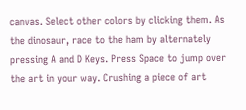canvas. Select other colors by clicking them. As the dinosaur, race to the ham by alternately pressing A and D Keys. Press Space to jump over the art in your way. Crushing a piece of art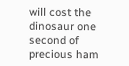will cost the dinosaur one second of precious ham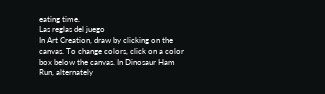eating time.
Las reglas del juego
In Art Creation, draw by clicking on the canvas. To change colors, click on a color box below the canvas. In Dinosaur Ham Run, alternately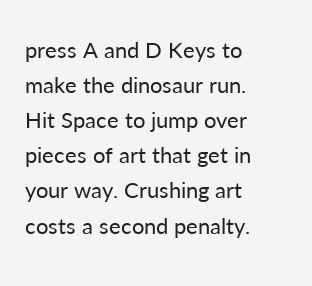press A and D Keys to make the dinosaur run. Hit Space to jump over pieces of art that get in your way. Crushing art costs a second penalty.